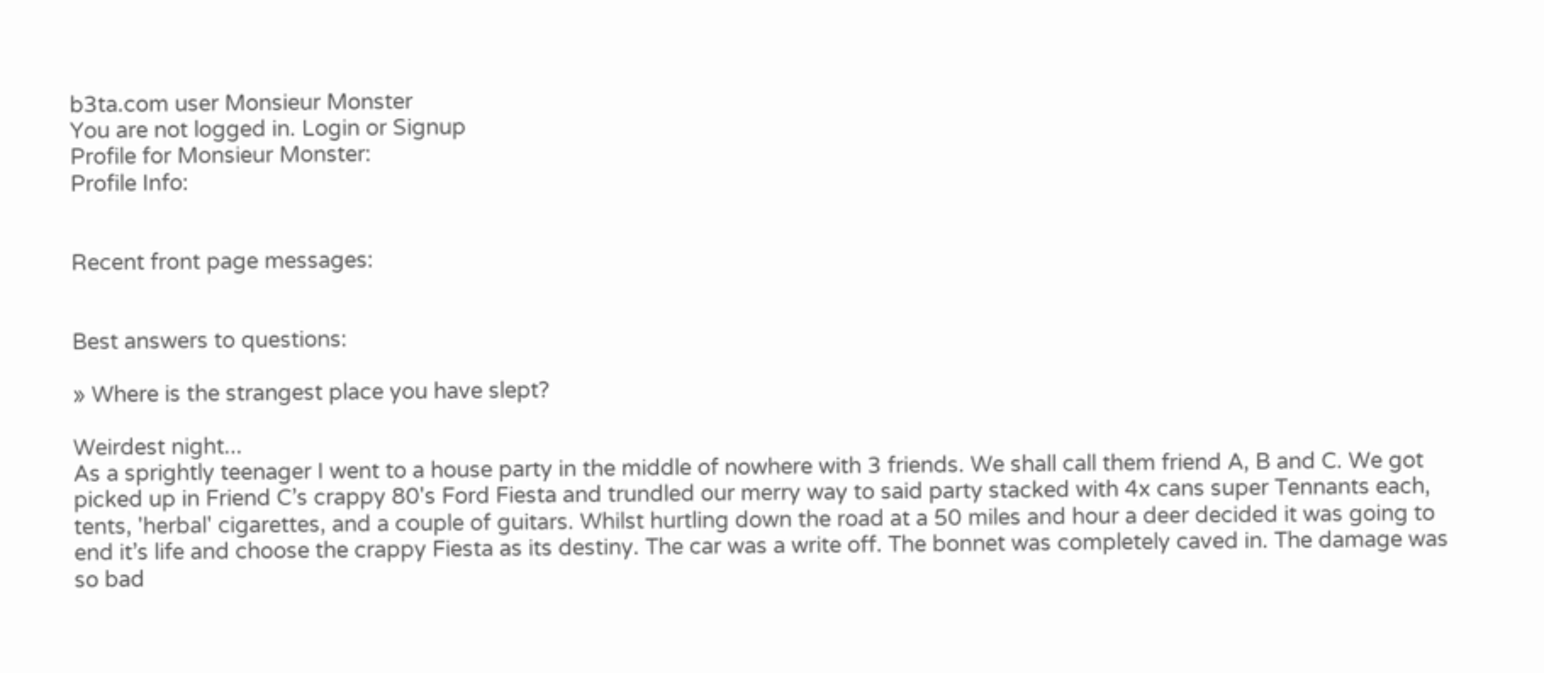b3ta.com user Monsieur Monster
You are not logged in. Login or Signup
Profile for Monsieur Monster:
Profile Info:


Recent front page messages:


Best answers to questions:

» Where is the strangest place you have slept?

Weirdest night...
As a sprightly teenager I went to a house party in the middle of nowhere with 3 friends. We shall call them friend A, B and C. We got picked up in Friend C’s crappy 80's Ford Fiesta and trundled our merry way to said party stacked with 4x cans super Tennants each, tents, 'herbal' cigarettes, and a couple of guitars. Whilst hurtling down the road at a 50 miles and hour a deer decided it was going to end it’s life and choose the crappy Fiesta as its destiny. The car was a write off. The bonnet was completely caved in. The damage was so bad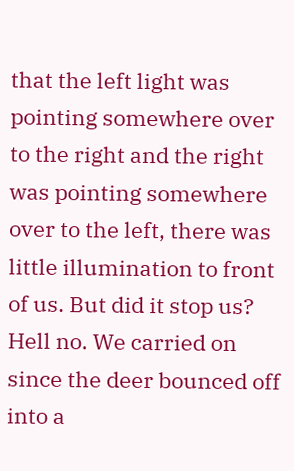that the left light was pointing somewhere over to the right and the right was pointing somewhere over to the left, there was little illumination to front of us. But did it stop us? Hell no. We carried on since the deer bounced off into a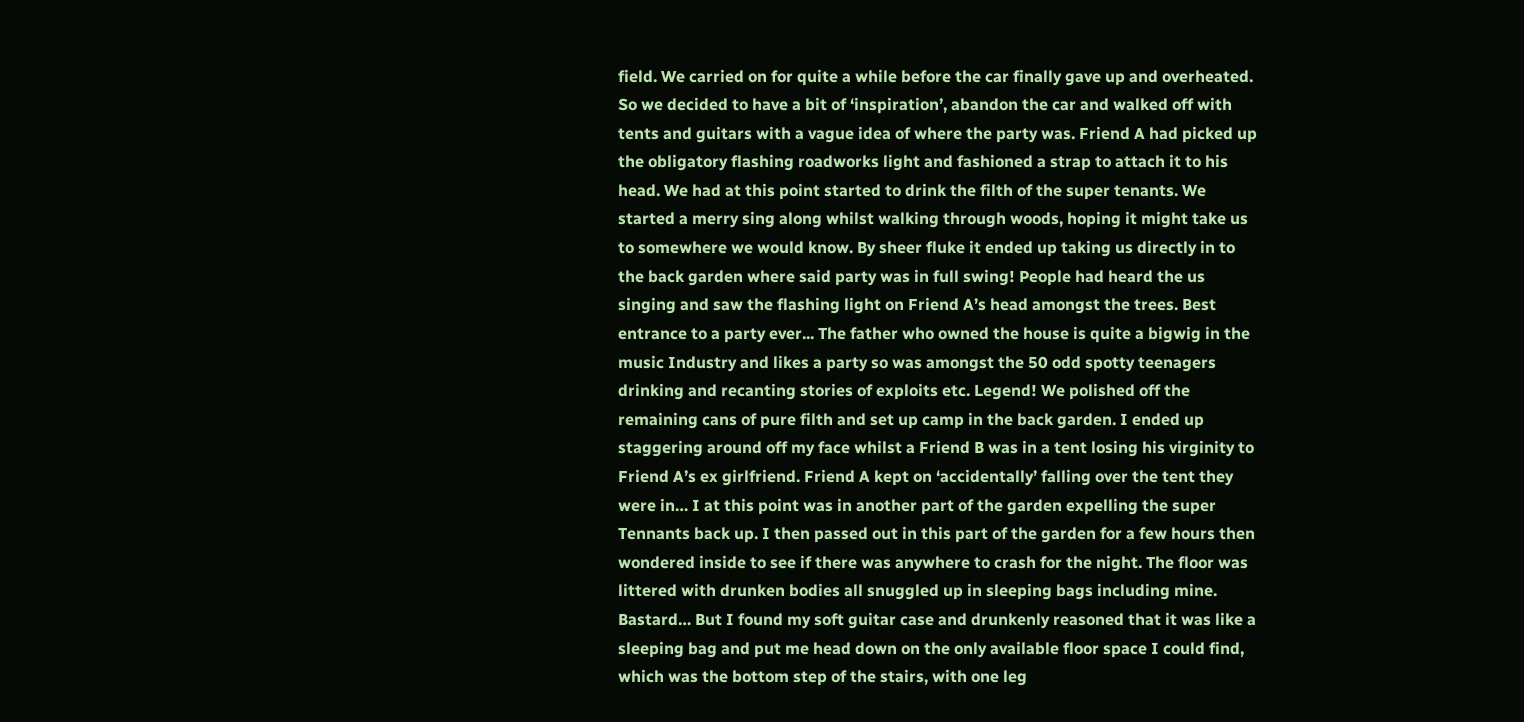field. We carried on for quite a while before the car finally gave up and overheated. So we decided to have a bit of ‘inspiration’, abandon the car and walked off with tents and guitars with a vague idea of where the party was. Friend A had picked up the obligatory flashing roadworks light and fashioned a strap to attach it to his head. We had at this point started to drink the filth of the super tenants. We started a merry sing along whilst walking through woods, hoping it might take us to somewhere we would know. By sheer fluke it ended up taking us directly in to the back garden where said party was in full swing! People had heard the us singing and saw the flashing light on Friend A’s head amongst the trees. Best entrance to a party ever... The father who owned the house is quite a bigwig in the music Industry and likes a party so was amongst the 50 odd spotty teenagers drinking and recanting stories of exploits etc. Legend! We polished off the remaining cans of pure filth and set up camp in the back garden. I ended up staggering around off my face whilst a Friend B was in a tent losing his virginity to Friend A’s ex girlfriend. Friend A kept on ‘accidentally’ falling over the tent they were in… I at this point was in another part of the garden expelling the super Tennants back up. I then passed out in this part of the garden for a few hours then wondered inside to see if there was anywhere to crash for the night. The floor was littered with drunken bodies all snuggled up in sleeping bags including mine. Bastard… But I found my soft guitar case and drunkenly reasoned that it was like a sleeping bag and put me head down on the only available floor space I could find, which was the bottom step of the stairs, with one leg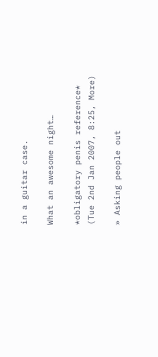in a guitar case.

What an awesome night…

*obligatory penis reference*
(Tue 2nd Jan 2007, 8:25, More)

» Asking people out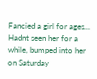Fancied a girl for ages...
Hadnt seen her for a while, bumped into her on Saturday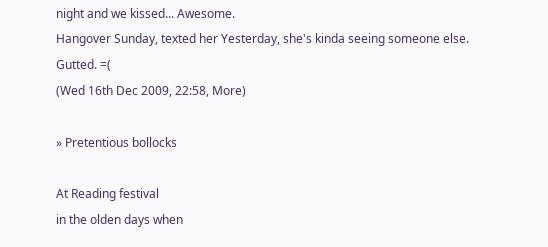night and we kissed... Awesome.
Hangover Sunday, texted her Yesterday, she's kinda seeing someone else.
Gutted. =(
(Wed 16th Dec 2009, 22:58, More)

» Pretentious bollocks

At Reading festival
in the olden days when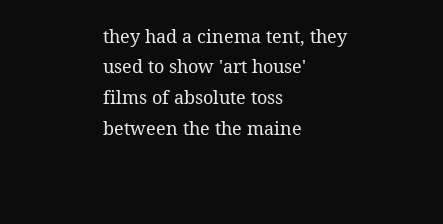they had a cinema tent, they used to show 'art house' films of absolute toss between the the maine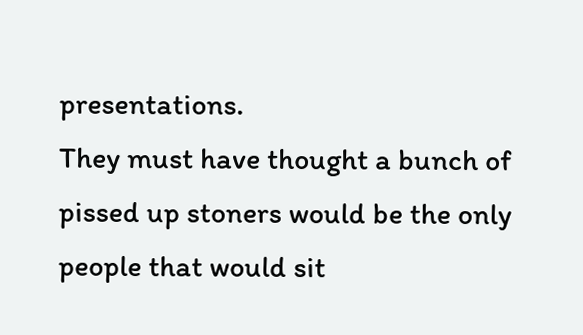presentations.
They must have thought a bunch of pissed up stoners would be the only people that would sit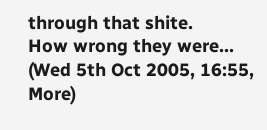through that shite.
How wrong they were...
(Wed 5th Oct 2005, 16:55, More)